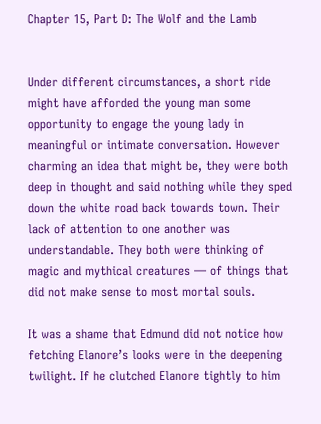Chapter 15, Part D: The Wolf and the Lamb


Under different circumstances, a short ride might have afforded the young man some opportunity to engage the young lady in meaningful or intimate conversation. However charming an idea that might be, they were both deep in thought and said nothing while they sped down the white road back towards town. Their lack of attention to one another was understandable. They both were thinking of magic and mythical creatures — of things that did not make sense to most mortal souls.

It was a shame that Edmund did not notice how fetching Elanore’s looks were in the deepening twilight. If he clutched Elanore tightly to him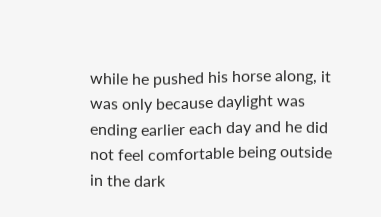while he pushed his horse along, it was only because daylight was ending earlier each day and he did not feel comfortable being outside in the dark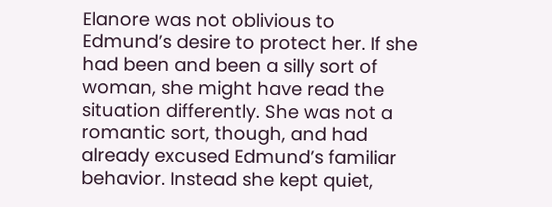Elanore was not oblivious to Edmund’s desire to protect her. If she had been and been a silly sort of woman, she might have read the situation differently. She was not a romantic sort, though, and had already excused Edmund’s familiar behavior. Instead she kept quiet,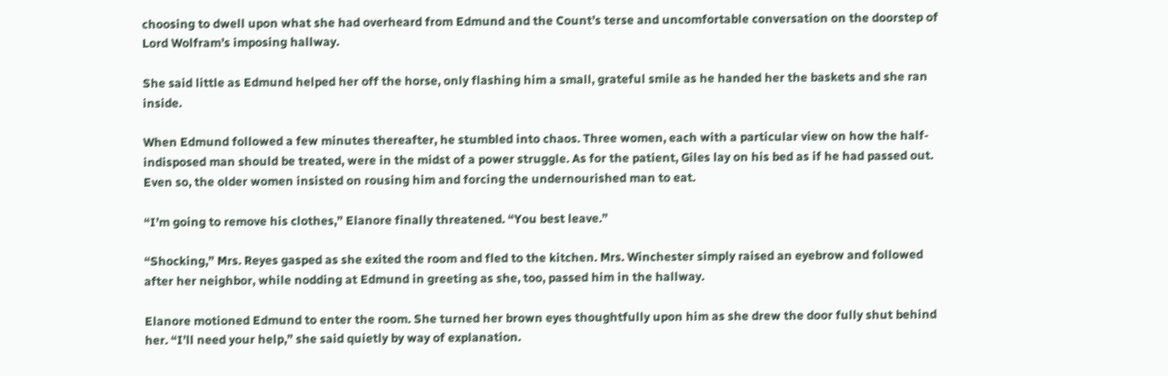choosing to dwell upon what she had overheard from Edmund and the Count’s terse and uncomfortable conversation on the doorstep of Lord Wolfram’s imposing hallway.

She said little as Edmund helped her off the horse, only flashing him a small, grateful smile as he handed her the baskets and she ran inside.

When Edmund followed a few minutes thereafter, he stumbled into chaos. Three women, each with a particular view on how the half-indisposed man should be treated, were in the midst of a power struggle. As for the patient, Giles lay on his bed as if he had passed out. Even so, the older women insisted on rousing him and forcing the undernourished man to eat.

“I’m going to remove his clothes,” Elanore finally threatened. “You best leave.”

“Shocking,” Mrs. Reyes gasped as she exited the room and fled to the kitchen. Mrs. Winchester simply raised an eyebrow and followed after her neighbor, while nodding at Edmund in greeting as she, too, passed him in the hallway.

Elanore motioned Edmund to enter the room. She turned her brown eyes thoughtfully upon him as she drew the door fully shut behind her. “I’ll need your help,” she said quietly by way of explanation.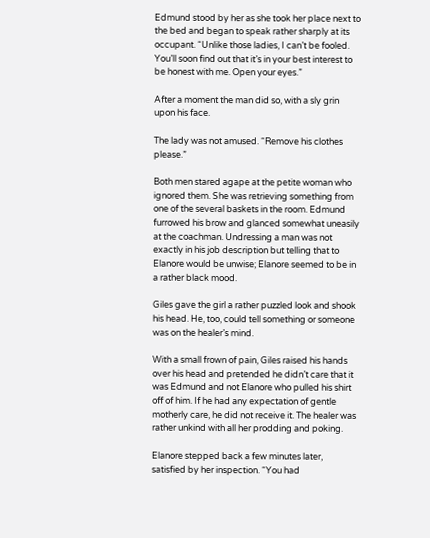Edmund stood by her as she took her place next to the bed and began to speak rather sharply at its occupant. “Unlike those ladies, I can’t be fooled. You’ll soon find out that it’s in your best interest to be honest with me. Open your eyes.”

After a moment the man did so, with a sly grin upon his face.

The lady was not amused. “Remove his clothes please.”

Both men stared agape at the petite woman who ignored them. She was retrieving something from one of the several baskets in the room. Edmund furrowed his brow and glanced somewhat uneasily at the coachman. Undressing a man was not exactly in his job description but telling that to Elanore would be unwise; Elanore seemed to be in a rather black mood.

Giles gave the girl a rather puzzled look and shook his head. He, too, could tell something or someone was on the healer’s mind.

With a small frown of pain, Giles raised his hands over his head and pretended he didn’t care that it was Edmund and not Elanore who pulled his shirt off of him. If he had any expectation of gentle motherly care, he did not receive it. The healer was rather unkind with all her prodding and poking.

Elanore stepped back a few minutes later, satisfied by her inspection. “You had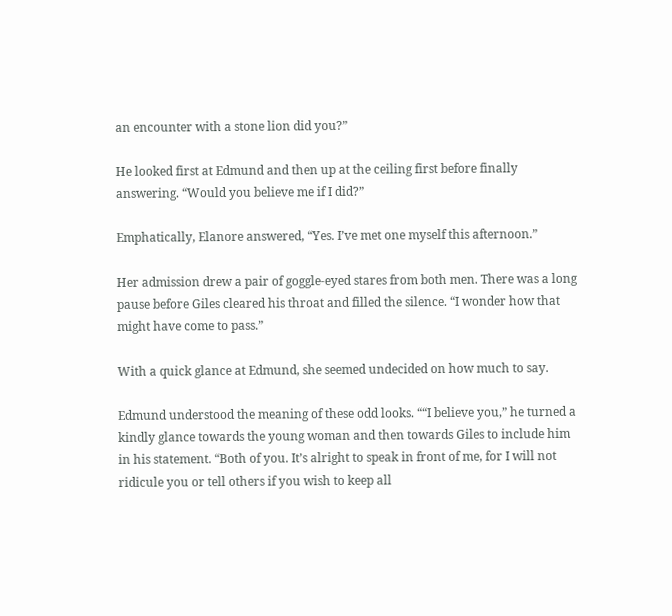an encounter with a stone lion did you?”

He looked first at Edmund and then up at the ceiling first before finally answering. “Would you believe me if I did?”

Emphatically, Elanore answered, “Yes. I’ve met one myself this afternoon.”

Her admission drew a pair of goggle-eyed stares from both men. There was a long pause before Giles cleared his throat and filled the silence. “I wonder how that might have come to pass.”

With a quick glance at Edmund, she seemed undecided on how much to say.

Edmund understood the meaning of these odd looks. ““I believe you,” he turned a kindly glance towards the young woman and then towards Giles to include him in his statement. “Both of you. It’s alright to speak in front of me, for I will not ridicule you or tell others if you wish to keep all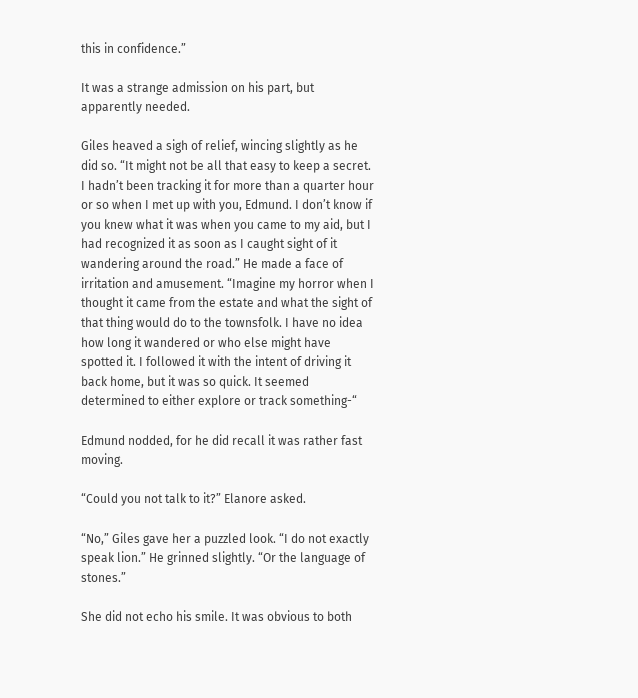this in confidence.”

It was a strange admission on his part, but apparently needed.

Giles heaved a sigh of relief, wincing slightly as he did so. “It might not be all that easy to keep a secret. I hadn’t been tracking it for more than a quarter hour or so when I met up with you, Edmund. I don’t know if you knew what it was when you came to my aid, but I had recognized it as soon as I caught sight of it wandering around the road.” He made a face of irritation and amusement. “Imagine my horror when I thought it came from the estate and what the sight of that thing would do to the townsfolk. I have no idea how long it wandered or who else might have spotted it. I followed it with the intent of driving it back home, but it was so quick. It seemed determined to either explore or track something-“

Edmund nodded, for he did recall it was rather fast moving.

“Could you not talk to it?” Elanore asked.

“No,” Giles gave her a puzzled look. “I do not exactly speak lion.” He grinned slightly. “Or the language of stones.”

She did not echo his smile. It was obvious to both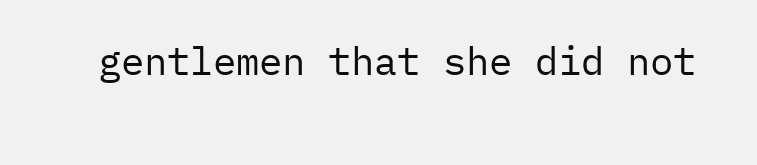gentlemen that she did not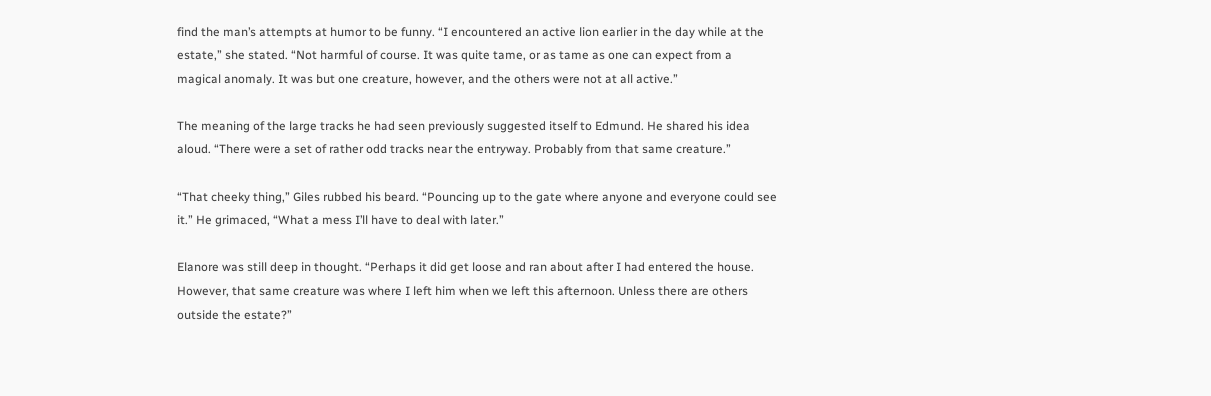find the man’s attempts at humor to be funny. “I encountered an active lion earlier in the day while at the estate,” she stated. “Not harmful of course. It was quite tame, or as tame as one can expect from a magical anomaly. It was but one creature, however, and the others were not at all active.”

The meaning of the large tracks he had seen previously suggested itself to Edmund. He shared his idea aloud. “There were a set of rather odd tracks near the entryway. Probably from that same creature.”

“That cheeky thing,” Giles rubbed his beard. “Pouncing up to the gate where anyone and everyone could see it.” He grimaced, “What a mess I’ll have to deal with later.”

Elanore was still deep in thought. “Perhaps it did get loose and ran about after I had entered the house. However, that same creature was where I left him when we left this afternoon. Unless there are others outside the estate?”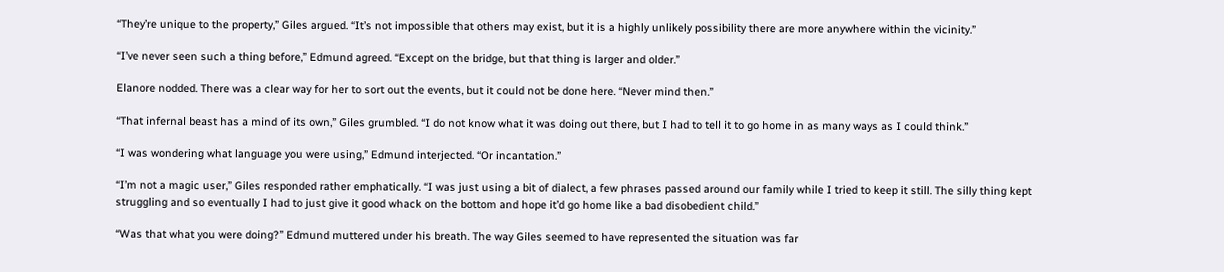“They’re unique to the property,” Giles argued. “It’s not impossible that others may exist, but it is a highly unlikely possibility there are more anywhere within the vicinity.”

“I’ve never seen such a thing before,” Edmund agreed. “Except on the bridge, but that thing is larger and older.”

Elanore nodded. There was a clear way for her to sort out the events, but it could not be done here. “Never mind then.”

“That infernal beast has a mind of its own,” Giles grumbled. “I do not know what it was doing out there, but I had to tell it to go home in as many ways as I could think.”

“I was wondering what language you were using,” Edmund interjected. “Or incantation.”

“I’m not a magic user,” Giles responded rather emphatically. “I was just using a bit of dialect, a few phrases passed around our family while I tried to keep it still. The silly thing kept struggling and so eventually I had to just give it good whack on the bottom and hope it’d go home like a bad disobedient child.”

“Was that what you were doing?” Edmund muttered under his breath. The way Giles seemed to have represented the situation was far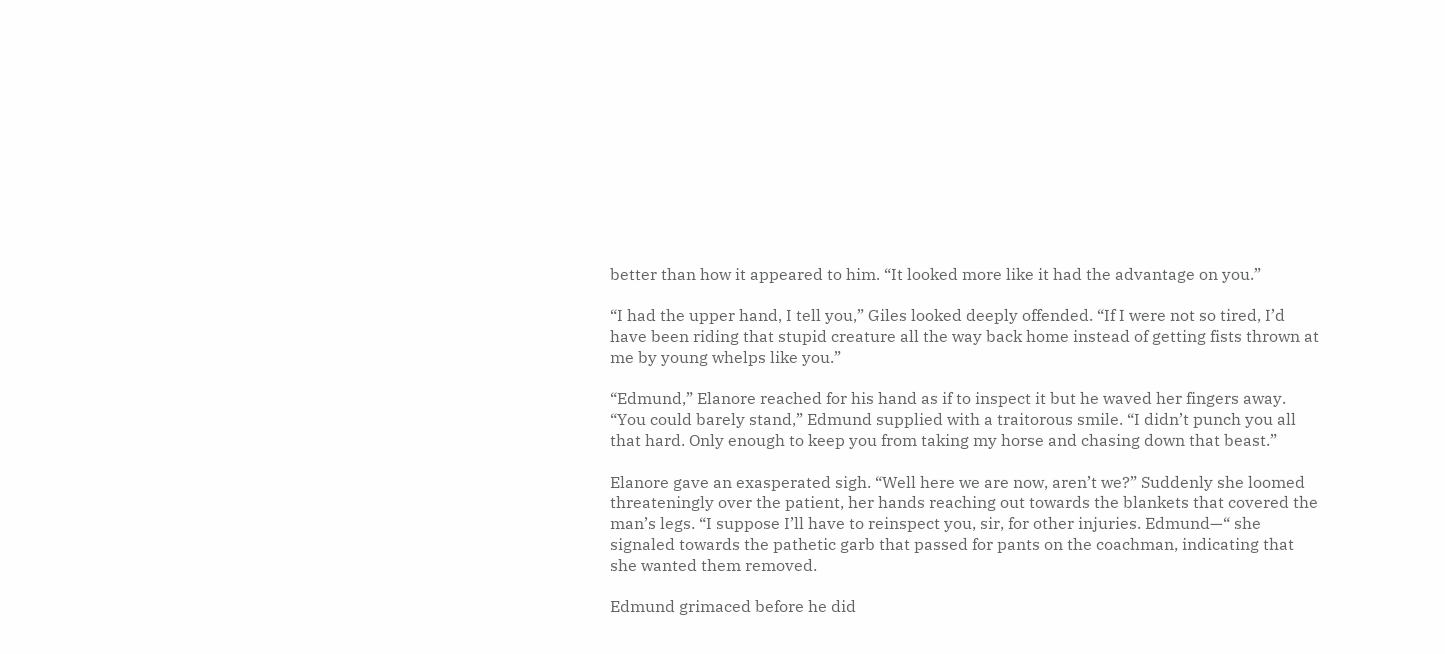better than how it appeared to him. “It looked more like it had the advantage on you.”

“I had the upper hand, I tell you,” Giles looked deeply offended. “If I were not so tired, I’d have been riding that stupid creature all the way back home instead of getting fists thrown at me by young whelps like you.”

“Edmund,” Elanore reached for his hand as if to inspect it but he waved her fingers away. “You could barely stand,” Edmund supplied with a traitorous smile. “I didn’t punch you all that hard. Only enough to keep you from taking my horse and chasing down that beast.”

Elanore gave an exasperated sigh. “Well here we are now, aren’t we?” Suddenly she loomed threateningly over the patient, her hands reaching out towards the blankets that covered the man’s legs. “I suppose I’ll have to reinspect you, sir, for other injuries. Edmund—“ she signaled towards the pathetic garb that passed for pants on the coachman, indicating that she wanted them removed.

Edmund grimaced before he did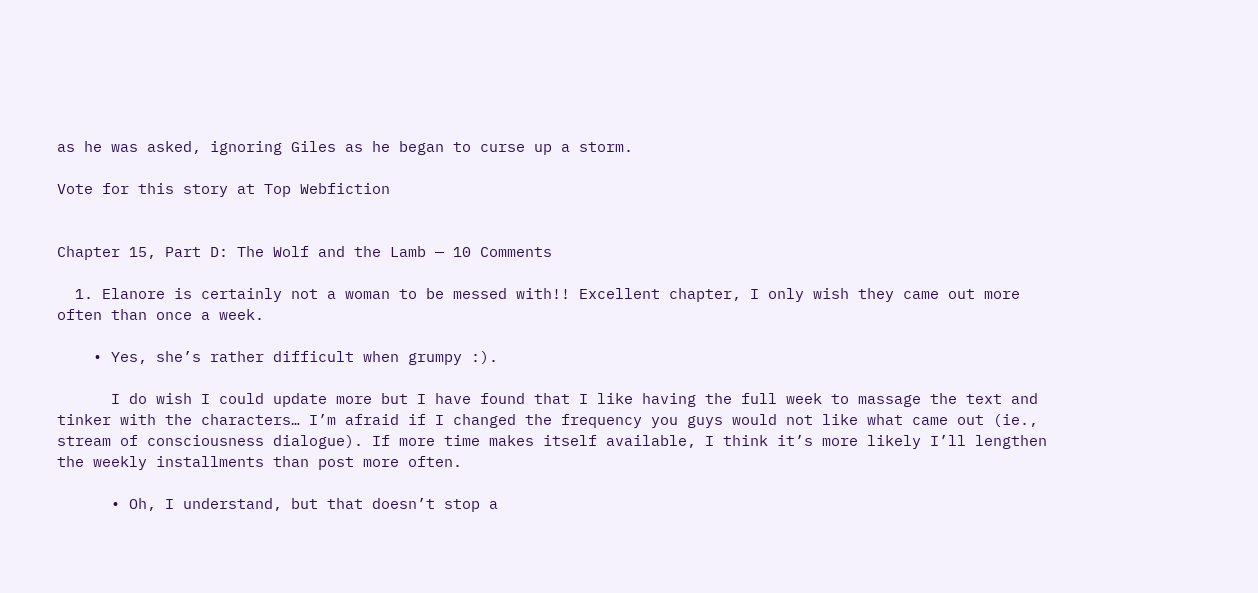as he was asked, ignoring Giles as he began to curse up a storm.

Vote for this story at Top Webfiction


Chapter 15, Part D: The Wolf and the Lamb — 10 Comments

  1. Elanore is certainly not a woman to be messed with!! Excellent chapter, I only wish they came out more often than once a week.

    • Yes, she’s rather difficult when grumpy :).

      I do wish I could update more but I have found that I like having the full week to massage the text and tinker with the characters… I’m afraid if I changed the frequency you guys would not like what came out (ie., stream of consciousness dialogue). If more time makes itself available, I think it’s more likely I’ll lengthen the weekly installments than post more often.

      • Oh, I understand, but that doesn’t stop a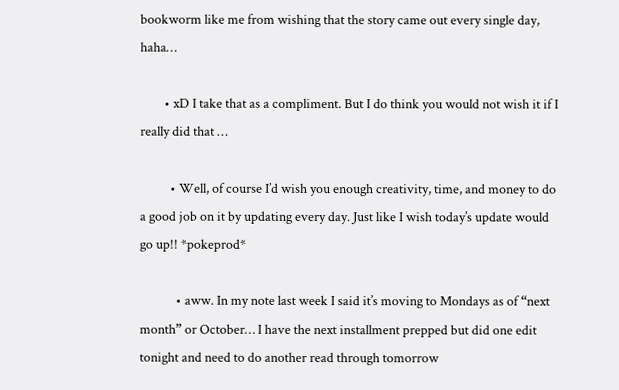bookworm like me from wishing that the story came out every single day, haha…

        • xD I take that as a compliment. But I do think you would not wish it if I really did that …

          • Well, of course I’d wish you enough creativity, time, and money to do a good job on it by updating every day. Just like I wish today’s update would go up!! *pokeprod*

            • aww. In my note last week I said it’s moving to Mondays as of “next month” or October… I have the next installment prepped but did one edit tonight and need to do another read through tomorrow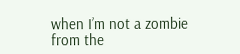when I’m not a zombie from the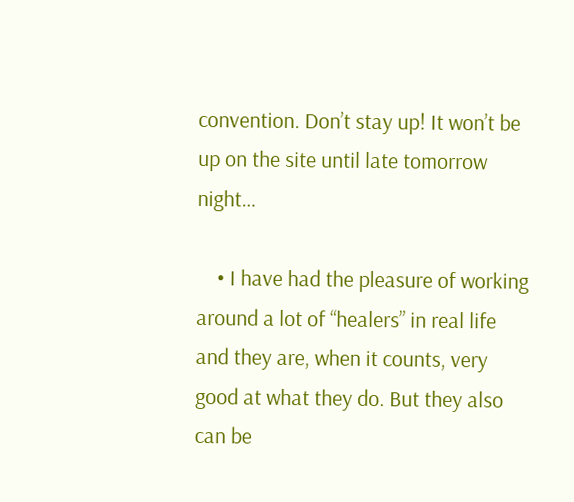convention. Don’t stay up! It won’t be up on the site until late tomorrow night…

    • I have had the pleasure of working around a lot of “healers” in real life and they are, when it counts, very good at what they do. But they also can be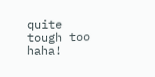quite tough too haha!